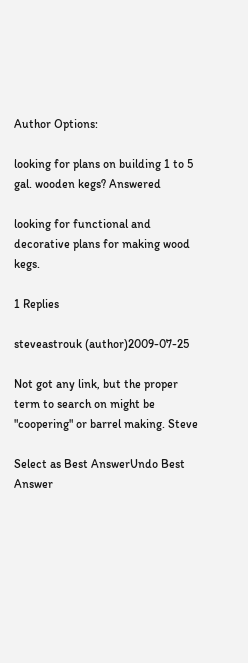Author Options:

looking for plans on building 1 to 5 gal. wooden kegs? Answered

looking for functional and decorative plans for making wood kegs.

1 Replies

steveastrouk (author)2009-07-25

Not got any link, but the proper term to search on might be "coopering" or barrel making. Steve

Select as Best AnswerUndo Best Answer